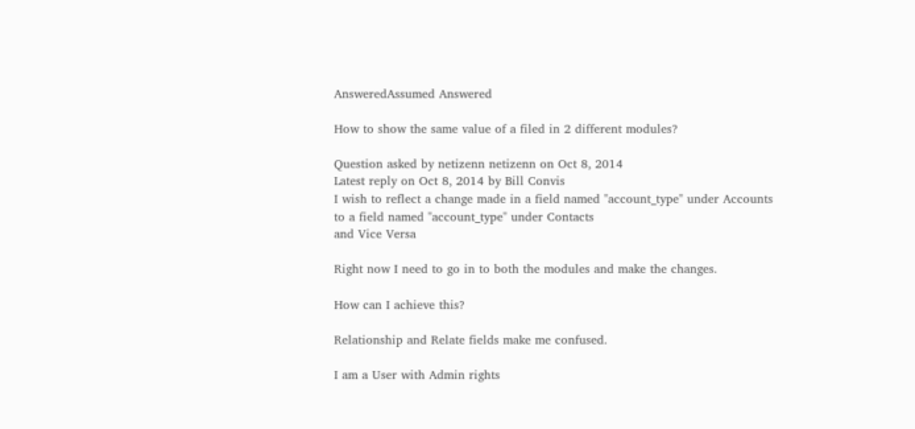AnsweredAssumed Answered

How to show the same value of a filed in 2 different modules?

Question asked by netizenn netizenn on Oct 8, 2014
Latest reply on Oct 8, 2014 by Bill Convis
I wish to reflect a change made in a field named "account_type" under Accounts
to a field named "account_type" under Contacts
and Vice Versa

Right now I need to go in to both the modules and make the changes.

How can I achieve this?

Relationship and Relate fields make me confused.

I am a User with Admin rights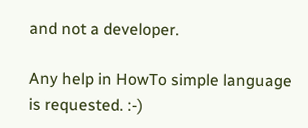and not a developer.

Any help in HowTo simple language is requested. :-)